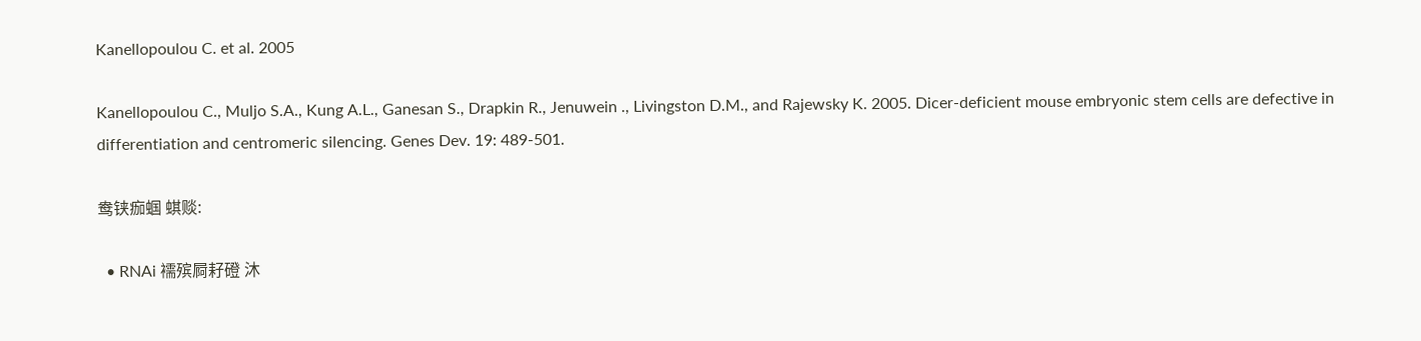Kanellopoulou C. et al. 2005

Kanellopoulou C., Muljo S.A., Kung A.L., Ganesan S., Drapkin R., Jenuwein ., Livingston D.M., and Rajewsky K. 2005. Dicer-deficient mouse embryonic stem cells are defective in differentiation and centromeric silencing. Genes Dev. 19: 489-501.

鸯铗痂蝈 蜞赕:

  • RNAi 襦殡屙耔磴 沐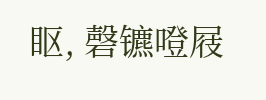眍, 磬镳噔屐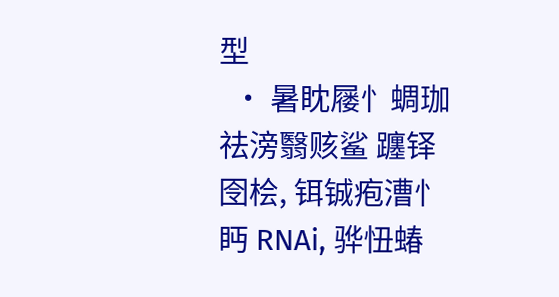型
  • 暑眈屦忄蜩珈 祛滂翳赅鲨 躔铎囹桧, 铒铖疱漕忄眄 RNAi, 骅忸蝽